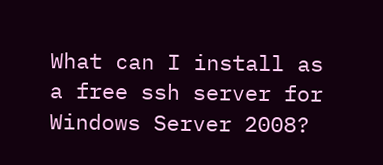What can I install as a free ssh server for Windows Server 2008?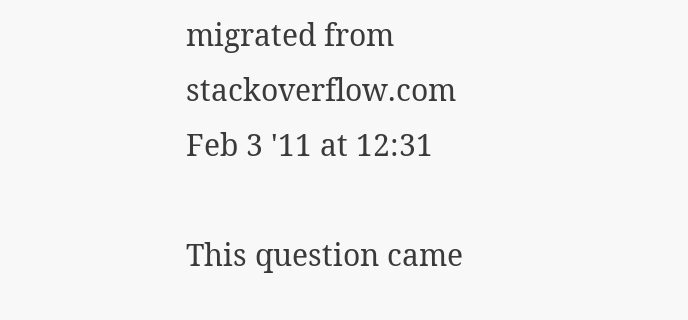migrated from stackoverflow.com Feb 3 '11 at 12:31

This question came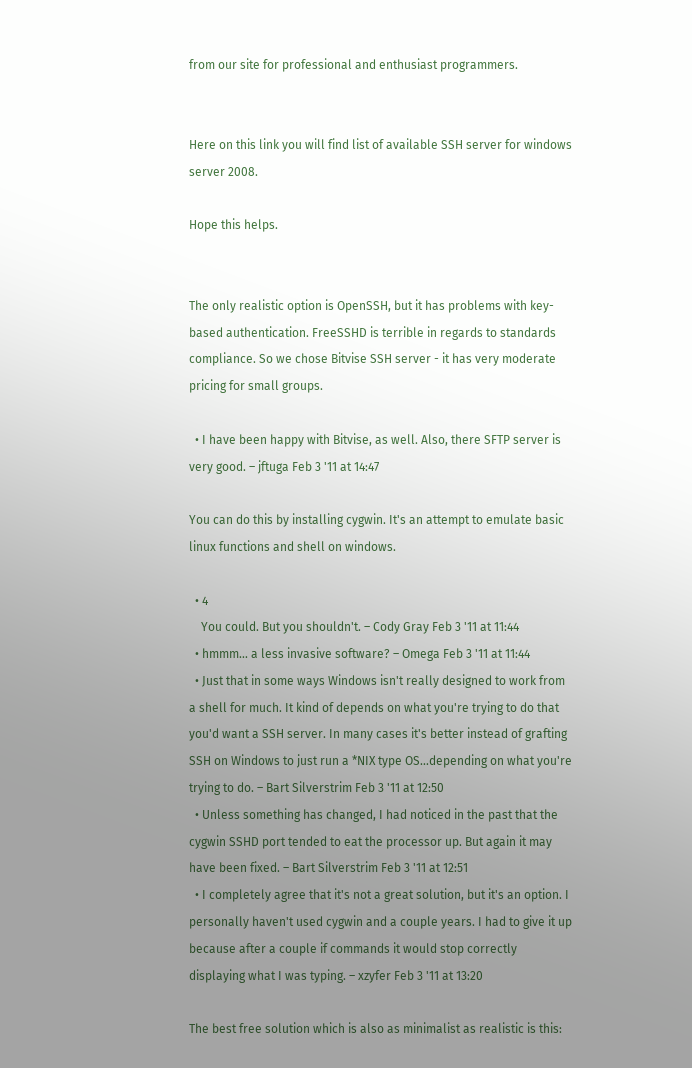from our site for professional and enthusiast programmers.


Here on this link you will find list of available SSH server for windows server 2008.

Hope this helps.


The only realistic option is OpenSSH, but it has problems with key-based authentication. FreeSSHD is terrible in regards to standards compliance. So we chose Bitvise SSH server - it has very moderate pricing for small groups.

  • I have been happy with Bitvise, as well. Also, there SFTP server is very good. – jftuga Feb 3 '11 at 14:47

You can do this by installing cygwin. It's an attempt to emulate basic linux functions and shell on windows.

  • 4
    You could. But you shouldn't. – Cody Gray Feb 3 '11 at 11:44
  • hmmm... a less invasive software? – Omega Feb 3 '11 at 11:44
  • Just that in some ways Windows isn't really designed to work from a shell for much. It kind of depends on what you're trying to do that you'd want a SSH server. In many cases it's better instead of grafting SSH on Windows to just run a *NIX type OS...depending on what you're trying to do. – Bart Silverstrim Feb 3 '11 at 12:50
  • Unless something has changed, I had noticed in the past that the cygwin SSHD port tended to eat the processor up. But again it may have been fixed. – Bart Silverstrim Feb 3 '11 at 12:51
  • I completely agree that it's not a great solution, but it's an option. I personally haven't used cygwin and a couple years. I had to give it up because after a couple if commands it would stop correctly displaying what I was typing. – xzyfer Feb 3 '11 at 13:20

The best free solution which is also as minimalist as realistic is this: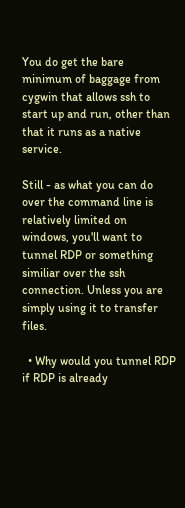You do get the bare minimum of baggage from cygwin that allows ssh to start up and run, other than that it runs as a native service.

Still - as what you can do over the command line is relatively limited on windows, you'll want to tunnel RDP or something similiar over the ssh connection. Unless you are simply using it to transfer files.

  • Why would you tunnel RDP if RDP is already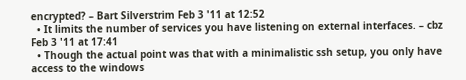encrypted? – Bart Silverstrim Feb 3 '11 at 12:52
  • It limits the number of services you have listening on external interfaces. – cbz Feb 3 '11 at 17:41
  • Though the actual point was that with a minimalistic ssh setup, you only have access to the windows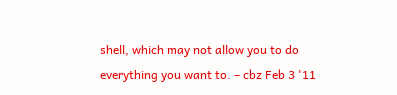shell, which may not allow you to do everything you want to. – cbz Feb 3 '11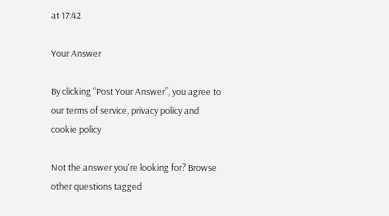at 17:42

Your Answer

By clicking “Post Your Answer”, you agree to our terms of service, privacy policy and cookie policy

Not the answer you're looking for? Browse other questions tagged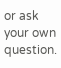or ask your own question.